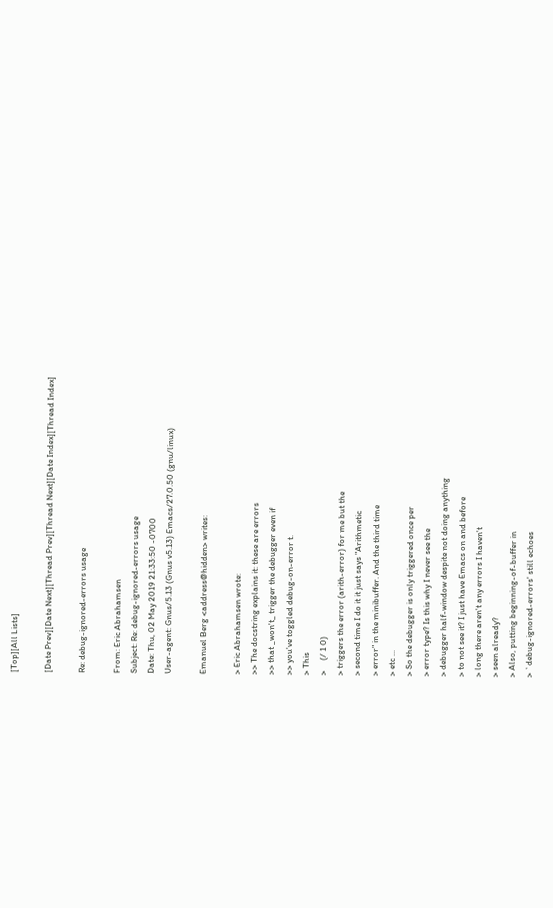[Top][All Lists]

[Date Prev][Date Next][Thread Prev][Thread Next][Date Index][Thread Index]

Re: debug-ignored-errors usage

From: Eric Abrahamsen
Subject: Re: debug-ignored-errors usage
Date: Thu, 02 May 2019 21:33:50 -0700
User-agent: Gnus/5.13 (Gnus v5.13) Emacs/27.0.50 (gnu/linux)

Emanuel Berg <address@hidden> writes:

> Eric Abrahamsen wrote:
>> The docstring explains it: these are errors
>> that _won't_ trigger the debugger even if
>> you've toggled debug-on-error t.
> This
>     (/ 1 0)
> triggers the error (arith-error) for me but the
> second time I do it it just says "Arithmetic
> error" in the minibuffer. And the third time
> etc ...
> So the debugger is only triggered once per
> error type? Is this why I never see the
> debugger half-window despite not doing anything
> to not see it? I just have Emacs on and before
> long there aren't any errors I haven't
> seen already?
> Also, putting beginning-of-buffer in
> `debug-ignored-errors' still echoes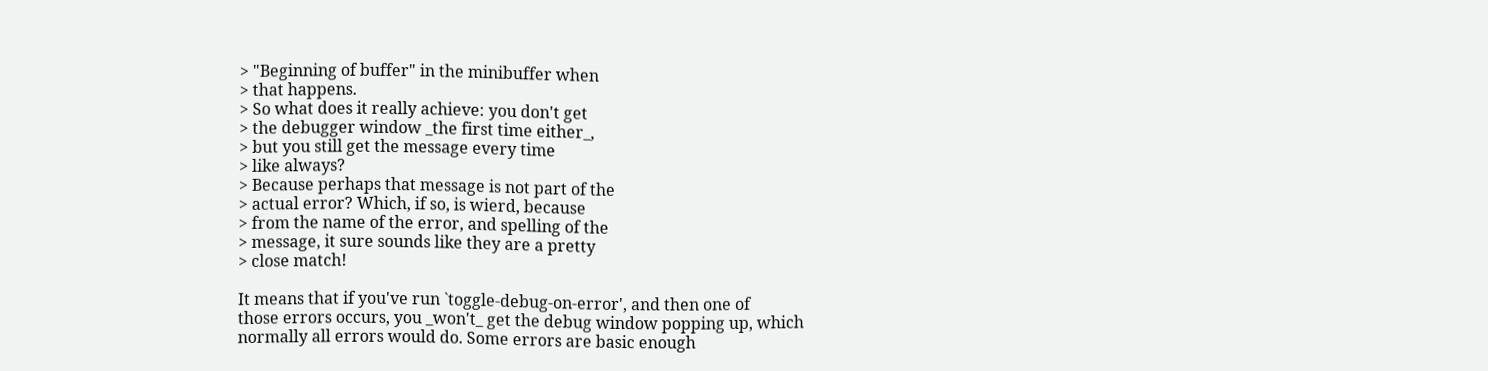> "Beginning of buffer" in the minibuffer when
> that happens.
> So what does it really achieve: you don't get
> the debugger window _the first time either_,
> but you still get the message every time
> like always?
> Because perhaps that message is not part of the
> actual error? Which, if so, is wierd, because
> from the name of the error, and spelling of the
> message, it sure sounds like they are a pretty
> close match!

It means that if you've run `toggle-debug-on-error', and then one of
those errors occurs, you _won't_ get the debug window popping up, which
normally all errors would do. Some errors are basic enough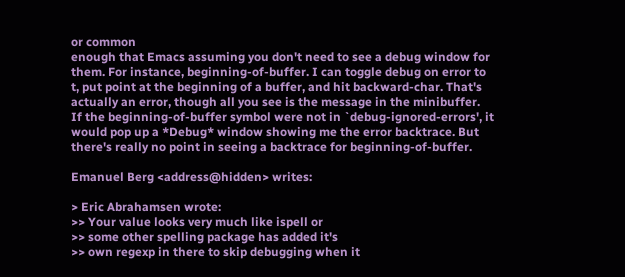or common
enough that Emacs assuming you don't need to see a debug window for
them. For instance, beginning-of-buffer. I can toggle debug on error to
t, put point at the beginning of a buffer, and hit backward-char. That's
actually an error, though all you see is the message in the minibuffer.
If the beginning-of-buffer symbol were not in `debug-ignored-errors', it
would pop up a *Debug* window showing me the error backtrace. But
there's really no point in seeing a backtrace for beginning-of-buffer.

Emanuel Berg <address@hidden> writes:

> Eric Abrahamsen wrote:
>> Your value looks very much like ispell or
>> some other spelling package has added it's
>> own regexp in there to skip debugging when it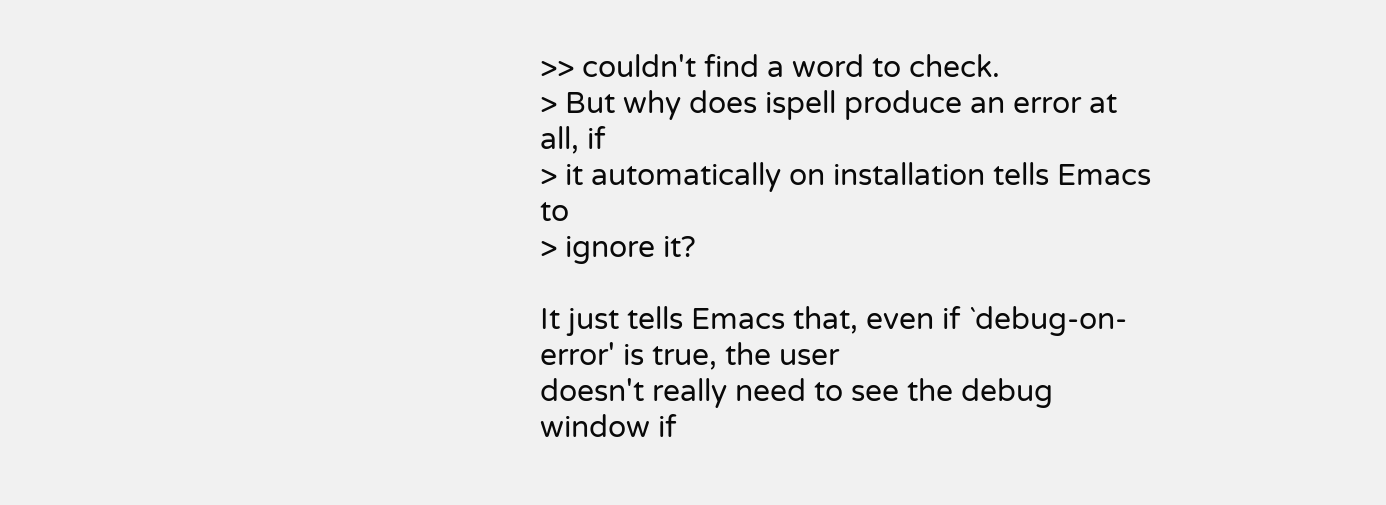>> couldn't find a word to check.
> But why does ispell produce an error at all, if
> it automatically on installation tells Emacs to
> ignore it?

It just tells Emacs that, even if `debug-on-error' is true, the user
doesn't really need to see the debug window if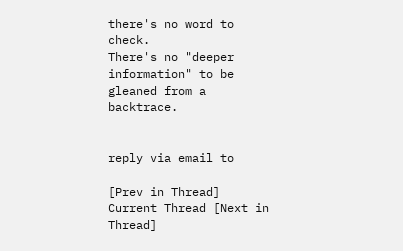there's no word to check.
There's no "deeper information" to be gleaned from a backtrace.


reply via email to

[Prev in Thread] Current Thread [Next in Thread]